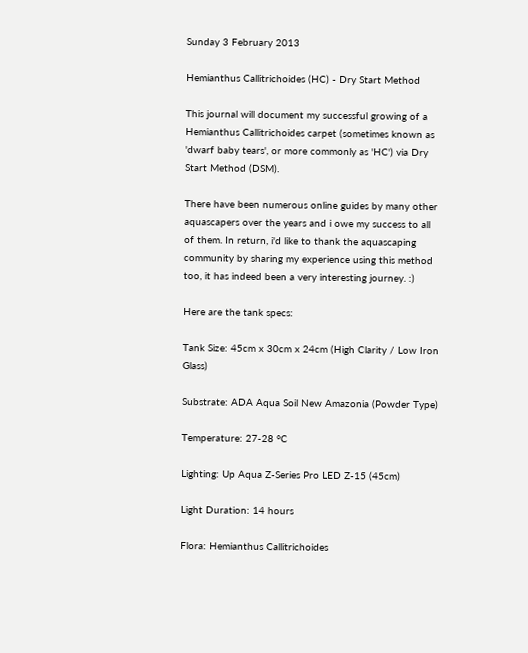Sunday 3 February 2013

Hemianthus Callitrichoides (HC) - Dry Start Method

This journal will document my successful growing of a Hemianthus Callitrichoides carpet (sometimes known as 'dwarf baby tears', or more commonly as 'HC') via Dry Start Method (DSM).

There have been numerous online guides by many other aquascapers over the years and i owe my success to all of them. In return, i'd like to thank the aquascaping community by sharing my experience using this method too, it has indeed been a very interesting journey. :)

Here are the tank specs:

Tank Size: 45cm x 30cm x 24cm (High Clarity / Low Iron Glass)

Substrate: ADA Aqua Soil New Amazonia (Powder Type)

Temperature: 27-28 °C

Lighting: Up Aqua Z-Series Pro LED Z-15 (45cm)

Light Duration: 14 hours

Flora: Hemianthus Callitrichoides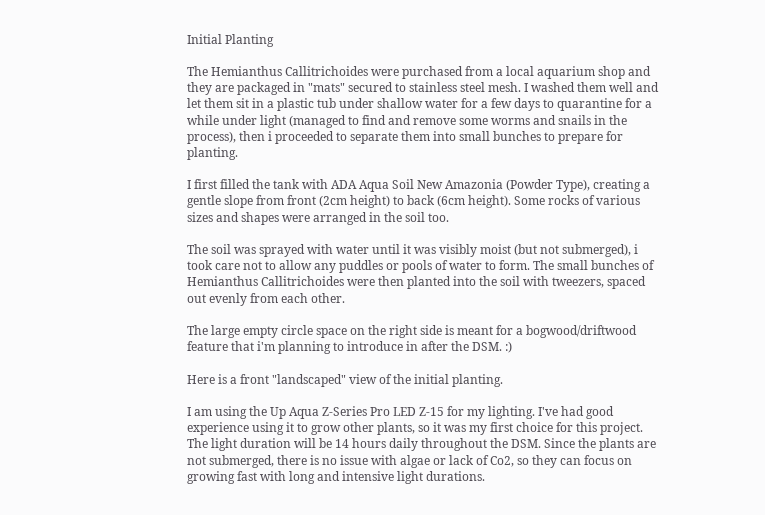Initial Planting

The Hemianthus Callitrichoides were purchased from a local aquarium shop and they are packaged in "mats" secured to stainless steel mesh. I washed them well and let them sit in a plastic tub under shallow water for a few days to quarantine for a while under light (managed to find and remove some worms and snails in the process), then i proceeded to separate them into small bunches to prepare for planting.

I first filled the tank with ADA Aqua Soil New Amazonia (Powder Type), creating a gentle slope from front (2cm height) to back (6cm height). Some rocks of various sizes and shapes were arranged in the soil too.

The soil was sprayed with water until it was visibly moist (but not submerged), i took care not to allow any puddles or pools of water to form. The small bunches of Hemianthus Callitrichoides were then planted into the soil with tweezers, spaced out evenly from each other.

The large empty circle space on the right side is meant for a bogwood/driftwood feature that i'm planning to introduce in after the DSM. :)

Here is a front "landscaped" view of the initial planting.

I am using the Up Aqua Z-Series Pro LED Z-15 for my lighting. I've had good experience using it to grow other plants, so it was my first choice for this project. The light duration will be 14 hours daily throughout the DSM. Since the plants are not submerged, there is no issue with algae or lack of Co2, so they can focus on growing fast with long and intensive light durations.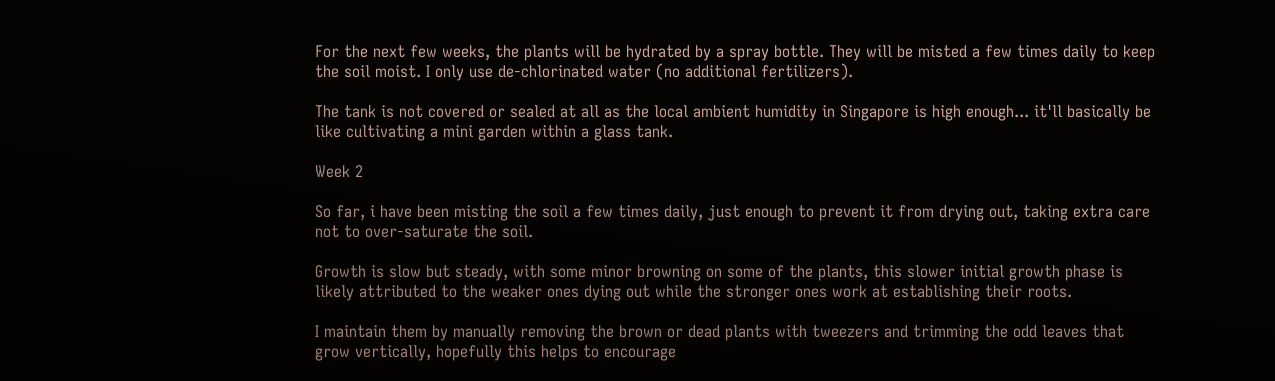For the next few weeks, the plants will be hydrated by a spray bottle. They will be misted a few times daily to keep the soil moist. I only use de-chlorinated water (no additional fertilizers).

The tank is not covered or sealed at all as the local ambient humidity in Singapore is high enough... it'll basically be like cultivating a mini garden within a glass tank.

Week 2

So far, i have been misting the soil a few times daily, just enough to prevent it from drying out, taking extra care not to over-saturate the soil.

Growth is slow but steady, with some minor browning on some of the plants, this slower initial growth phase is likely attributed to the weaker ones dying out while the stronger ones work at establishing their roots.

I maintain them by manually removing the brown or dead plants with tweezers and trimming the odd leaves that grow vertically, hopefully this helps to encourage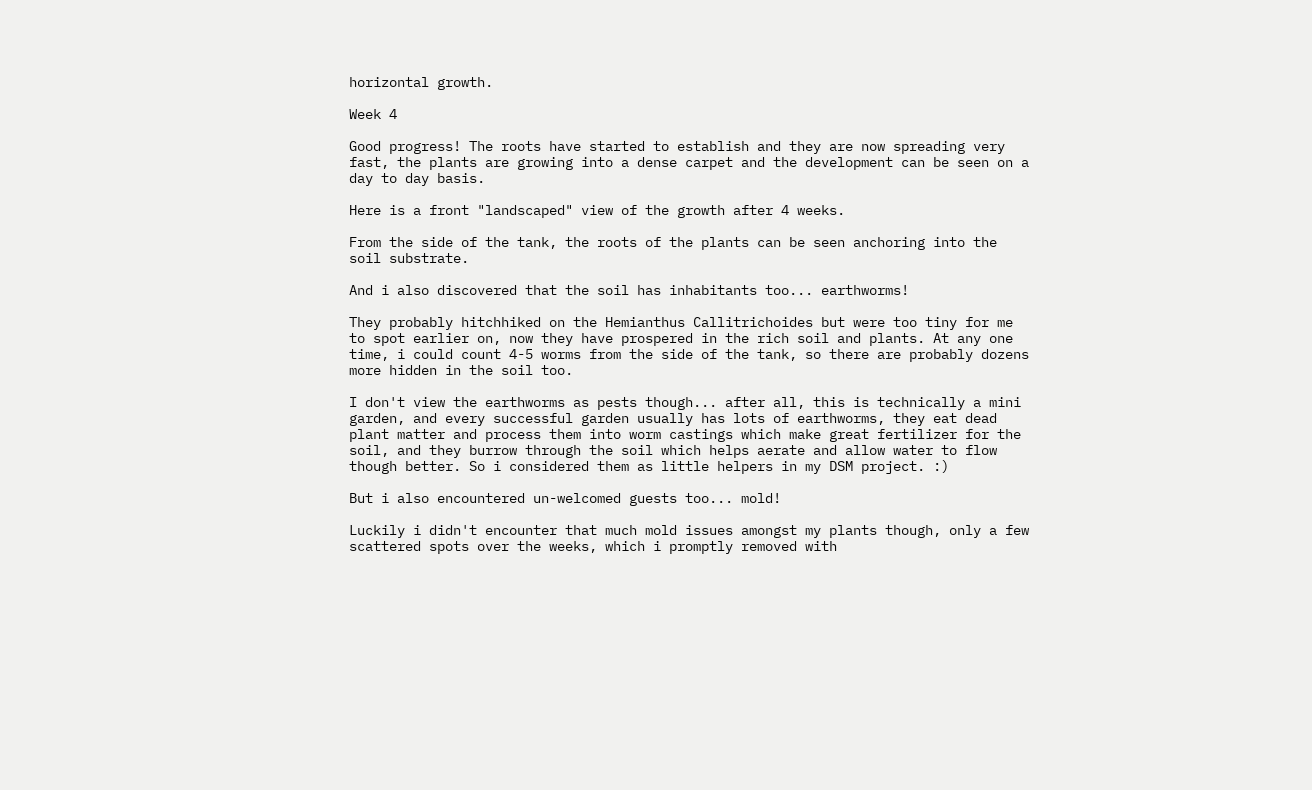horizontal growth.

Week 4

Good progress! The roots have started to establish and they are now spreading very fast, the plants are growing into a dense carpet and the development can be seen on a day to day basis.

Here is a front "landscaped" view of the growth after 4 weeks.

From the side of the tank, the roots of the plants can be seen anchoring into the soil substrate.

And i also discovered that the soil has inhabitants too... earthworms!

They probably hitchhiked on the Hemianthus Callitrichoides but were too tiny for me to spot earlier on, now they have prospered in the rich soil and plants. At any one time, i could count 4-5 worms from the side of the tank, so there are probably dozens more hidden in the soil too.

I don't view the earthworms as pests though... after all, this is technically a mini garden, and every successful garden usually has lots of earthworms, they eat dead plant matter and process them into worm castings which make great fertilizer for the soil, and they burrow through the soil which helps aerate and allow water to flow though better. So i considered them as little helpers in my DSM project. :)

But i also encountered un-welcomed guests too... mold!

Luckily i didn't encounter that much mold issues amongst my plants though, only a few scattered spots over the weeks, which i promptly removed with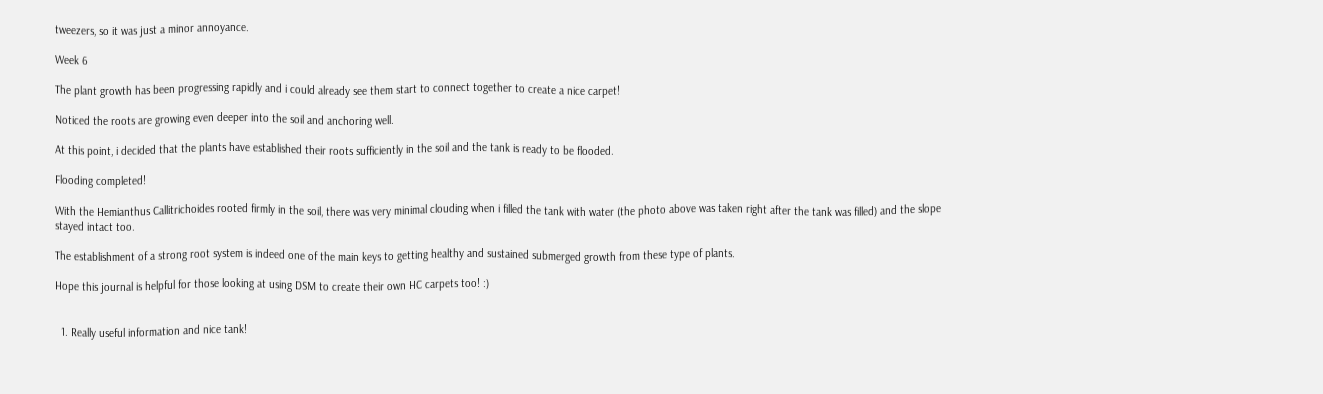tweezers, so it was just a minor annoyance.

Week 6

The plant growth has been progressing rapidly and i could already see them start to connect together to create a nice carpet!

Noticed the roots are growing even deeper into the soil and anchoring well.

At this point, i decided that the plants have established their roots sufficiently in the soil and the tank is ready to be flooded.

Flooding completed!

With the Hemianthus Callitrichoides rooted firmly in the soil, there was very minimal clouding when i filled the tank with water (the photo above was taken right after the tank was filled) and the slope stayed intact too.

The establishment of a strong root system is indeed one of the main keys to getting healthy and sustained submerged growth from these type of plants.

Hope this journal is helpful for those looking at using DSM to create their own HC carpets too! :)


  1. Really useful information and nice tank!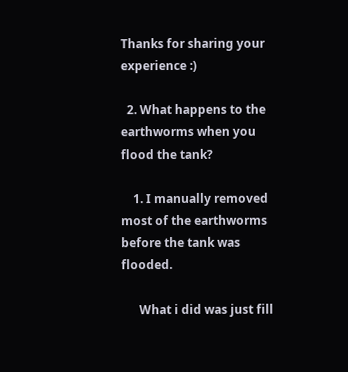Thanks for sharing your experience :)

  2. What happens to the earthworms when you flood the tank?

    1. I manually removed most of the earthworms before the tank was flooded.

      What i did was just fill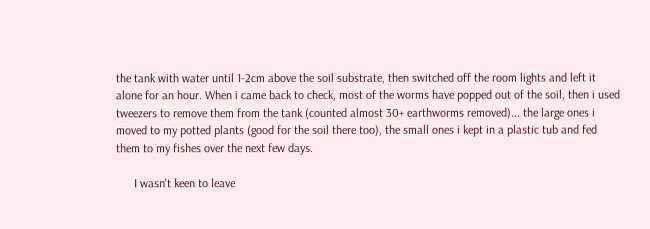the tank with water until 1-2cm above the soil substrate, then switched off the room lights and left it alone for an hour. When i came back to check, most of the worms have popped out of the soil, then i used tweezers to remove them from the tank (counted almost 30+ earthworms removed)... the large ones i moved to my potted plants (good for the soil there too), the small ones i kept in a plastic tub and fed them to my fishes over the next few days.

      I wasn't keen to leave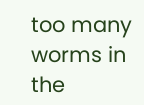too many worms in the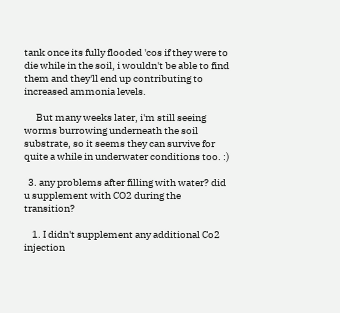tank once its fully flooded 'cos if they were to die while in the soil, i wouldn't be able to find them and they'll end up contributing to increased ammonia levels.

      But many weeks later, i'm still seeing worms burrowing underneath the soil substrate, so it seems they can survive for quite a while in underwater conditions too. :)

  3. any problems after filling with water? did u supplement with CO2 during the transition?

    1. I didn't supplement any additional Co2 injection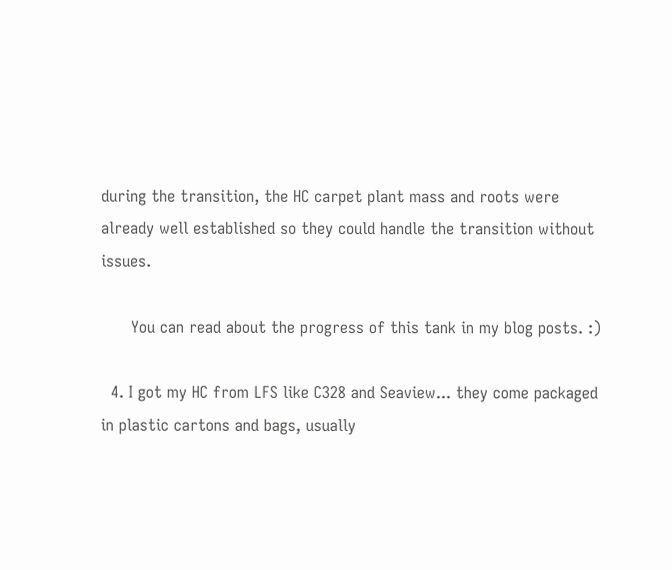during the transition, the HC carpet plant mass and roots were already well established so they could handle the transition without issues.

      You can read about the progress of this tank in my blog posts. :)

  4. I got my HC from LFS like C328 and Seaview... they come packaged in plastic cartons and bags, usually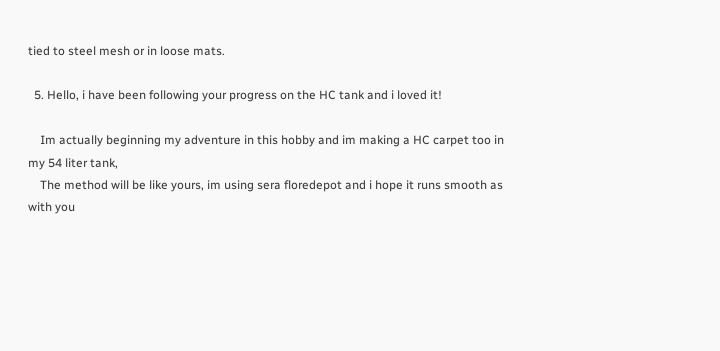tied to steel mesh or in loose mats.

  5. Hello, i have been following your progress on the HC tank and i loved it!

    Im actually beginning my adventure in this hobby and im making a HC carpet too in my 54 liter tank,
    The method will be like yours, im using sera floredepot and i hope it runs smooth as with you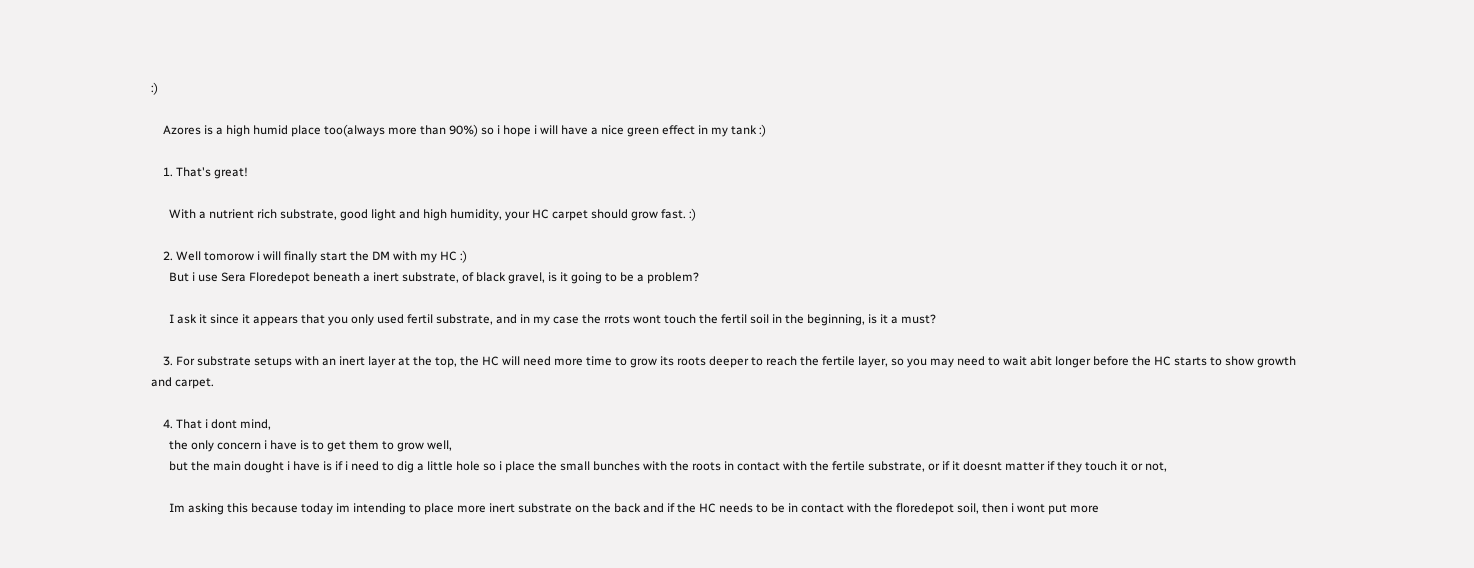:)

    Azores is a high humid place too(always more than 90%) so i hope i will have a nice green effect in my tank :)

    1. That's great!

      With a nutrient rich substrate, good light and high humidity, your HC carpet should grow fast. :)

    2. Well tomorow i will finally start the DM with my HC :)
      But i use Sera Floredepot beneath a inert substrate, of black gravel, is it going to be a problem?

      I ask it since it appears that you only used fertil substrate, and in my case the rrots wont touch the fertil soil in the beginning, is it a must?

    3. For substrate setups with an inert layer at the top, the HC will need more time to grow its roots deeper to reach the fertile layer, so you may need to wait abit longer before the HC starts to show growth and carpet.

    4. That i dont mind,
      the only concern i have is to get them to grow well,
      but the main dought i have is if i need to dig a little hole so i place the small bunches with the roots in contact with the fertile substrate, or if it doesnt matter if they touch it or not,

      Im asking this because today im intending to place more inert substrate on the back and if the HC needs to be in contact with the floredepot soil, then i wont put more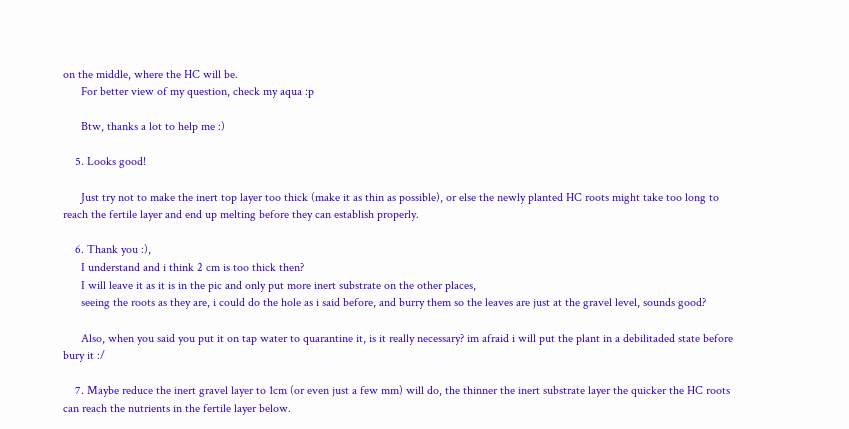on the middle, where the HC will be.
      For better view of my question, check my aqua :p

      Btw, thanks a lot to help me :)

    5. Looks good!

      Just try not to make the inert top layer too thick (make it as thin as possible), or else the newly planted HC roots might take too long to reach the fertile layer and end up melting before they can establish properly.

    6. Thank you :),
      I understand and i think 2 cm is too thick then?
      I will leave it as it is in the pic and only put more inert substrate on the other places,
      seeing the roots as they are, i could do the hole as i said before, and burry them so the leaves are just at the gravel level, sounds good?

      Also, when you said you put it on tap water to quarantine it, is it really necessary? im afraid i will put the plant in a debilitaded state before bury it :/

    7. Maybe reduce the inert gravel layer to 1cm (or even just a few mm) will do, the thinner the inert substrate layer the quicker the HC roots can reach the nutrients in the fertile layer below.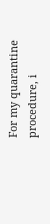For my quarantine procedure, i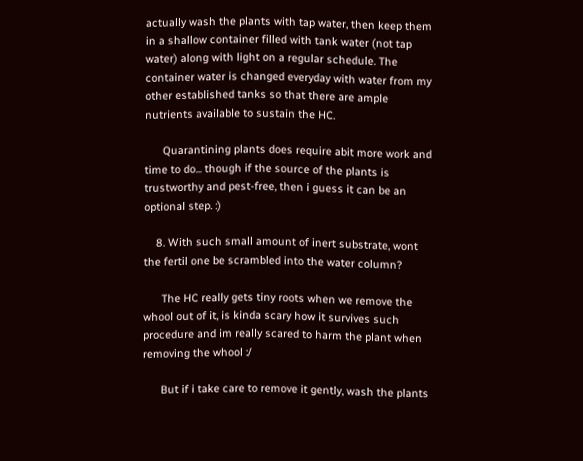actually wash the plants with tap water, then keep them in a shallow container filled with tank water (not tap water) along with light on a regular schedule. The container water is changed everyday with water from my other established tanks so that there are ample nutrients available to sustain the HC.

      Quarantining plants does require abit more work and time to do... though if the source of the plants is trustworthy and pest-free, then i guess it can be an optional step. :)

    8. With such small amount of inert substrate, wont the fertil one be scrambled into the water column?

      The HC really gets tiny roots when we remove the whool out of it, is kinda scary how it survives such procedure and im really scared to harm the plant when removing the whool :/

      But if i take care to remove it gently, wash the plants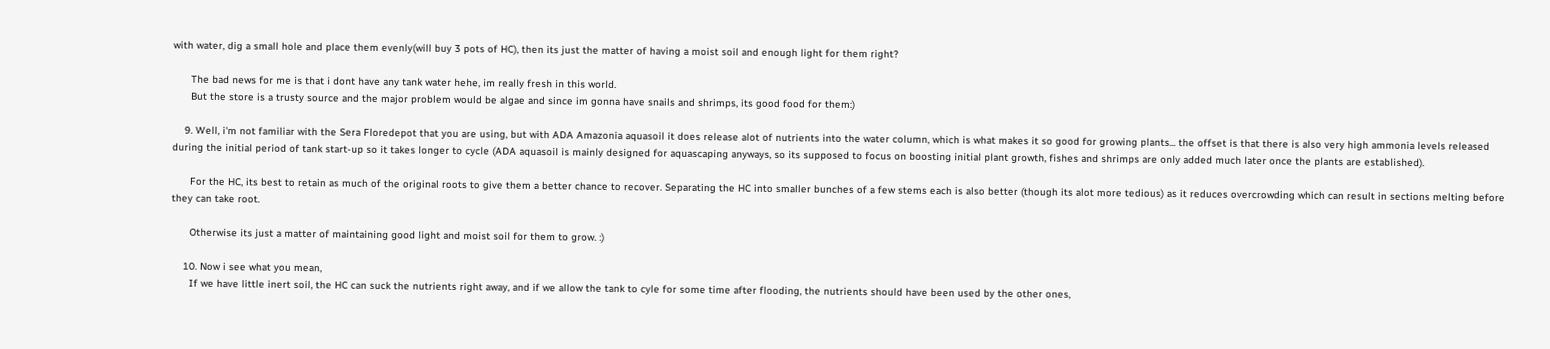with water, dig a small hole and place them evenly(will buy 3 pots of HC), then its just the matter of having a moist soil and enough light for them right?

      The bad news for me is that i dont have any tank water hehe, im really fresh in this world.
      But the store is a trusty source and the major problem would be algae and since im gonna have snails and shrimps, its good food for them:)

    9. Well, i'm not familiar with the Sera Floredepot that you are using, but with ADA Amazonia aquasoil it does release alot of nutrients into the water column, which is what makes it so good for growing plants... the offset is that there is also very high ammonia levels released during the initial period of tank start-up so it takes longer to cycle (ADA aquasoil is mainly designed for aquascaping anyways, so its supposed to focus on boosting initial plant growth, fishes and shrimps are only added much later once the plants are established).

      For the HC, its best to retain as much of the original roots to give them a better chance to recover. Separating the HC into smaller bunches of a few stems each is also better (though its alot more tedious) as it reduces overcrowding which can result in sections melting before they can take root.

      Otherwise its just a matter of maintaining good light and moist soil for them to grow. :)

    10. Now i see what you mean,
      If we have little inert soil, the HC can suck the nutrients right away, and if we allow the tank to cyle for some time after flooding, the nutrients should have been used by the other ones,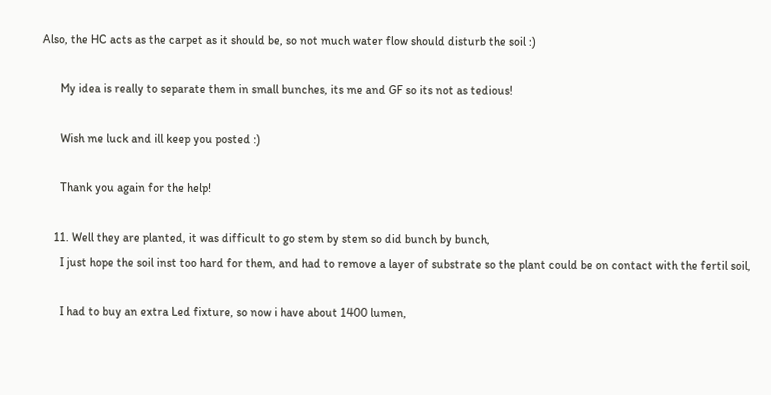Also, the HC acts as the carpet as it should be, so not much water flow should disturb the soil :)

      My idea is really to separate them in small bunches, its me and GF so its not as tedious!

      Wish me luck and ill keep you posted :)

      Thank you again for the help!

    11. Well they are planted, it was difficult to go stem by stem so did bunch by bunch,
      I just hope the soil inst too hard for them, and had to remove a layer of substrate so the plant could be on contact with the fertil soil,

      I had to buy an extra Led fixture, so now i have about 1400 lumen,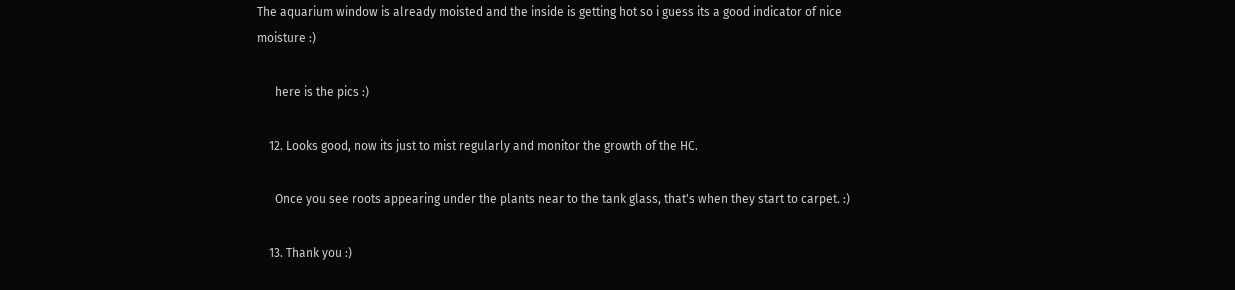The aquarium window is already moisted and the inside is getting hot so i guess its a good indicator of nice moisture :)

      here is the pics :)

    12. Looks good, now its just to mist regularly and monitor the growth of the HC.

      Once you see roots appearing under the plants near to the tank glass, that's when they start to carpet. :)

    13. Thank you :)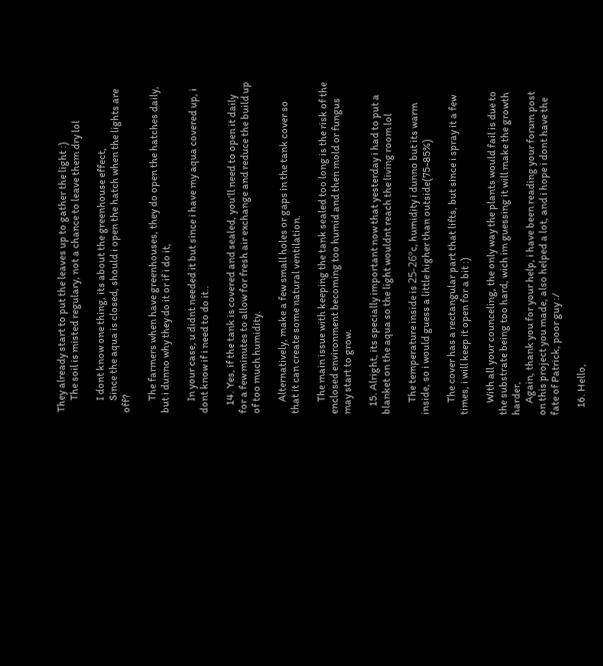They already start to put the leaves up to gather the light :)
      The soil is misted regulary, not a chance to leave them dry lol

      I dont know one thing, its about the greenhouse effect,
      Since the aqua is closed, should i open the hatch when the lights are off?

      The farmers when have greenhouses, they do open the hatches daily, but i dunno why they do it or if i do it,

      In your case, u didnt needed it but since i have my aqua covered up, i dont know if i need to do it..

    14. Yes, if the tank is covered and sealed, you'll need to open it daily for a few minutes to allow for fresh air exchange and reduce the build up of too much humidity.

      Alternatively, make a few small holes or gaps in the tank cover so that it can create some natural ventilation.

      The main issue with keeping the tank sealed too long is the risk of the enclosed environment becoming too humid and then mold or fungus may start to grow.

    15. Alright, its specially important now that yesterday i had to put a blanket on the aqua so the light wouldnt reach the living room lol

      The temperature inside is 25-26ºc, humidity i dunno but its warm inside, so i would guess a little higher than outside(75-85%)

      The cover has a rectangular part that lifts, but since i spray it a few times, i will keep it open for a bit :)

      With all your counceling, the only way the plants would fail is due to the substrate being too hard, wich im guessing it will make the growth harder,
      Again, thank you for your help, i have been reading your forum post on this project you made, also helped a lot, and i hope i dont have the fate of Patrick, poor guy :/

    16. Hello,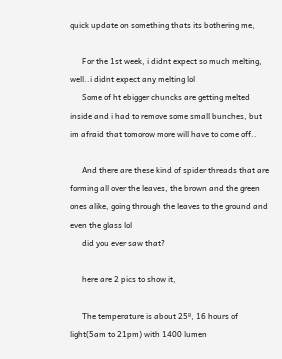quick update on something thats its bothering me,

      For the 1st week, i didnt expect so much melting, well..i didnt expect any melting lol
      Some of ht ebigger chuncks are getting melted inside and i had to remove some small bunches, but im afraid that tomorow more will have to come off..

      And there are these kind of spider threads that are forming all over the leaves, the brown and the green ones alike, going through the leaves to the ground and even the glass lol
      did you ever saw that?

      here are 2 pics to show it,

      The temperature is about 25º, 16 hours of light(5am to 21pm) with 1400 lumen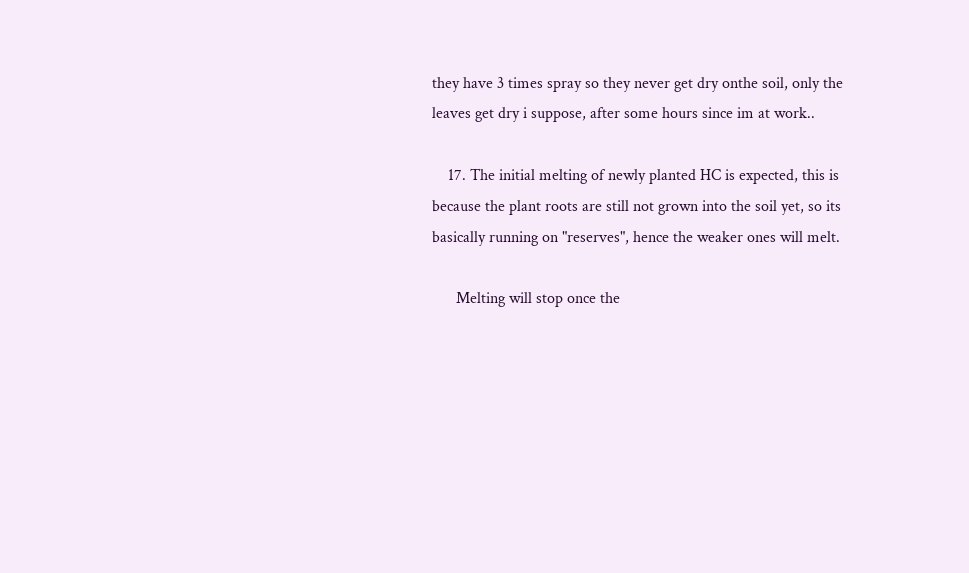they have 3 times spray so they never get dry onthe soil, only the leaves get dry i suppose, after some hours since im at work..

    17. The initial melting of newly planted HC is expected, this is because the plant roots are still not grown into the soil yet, so its basically running on "reserves", hence the weaker ones will melt.

      Melting will stop once the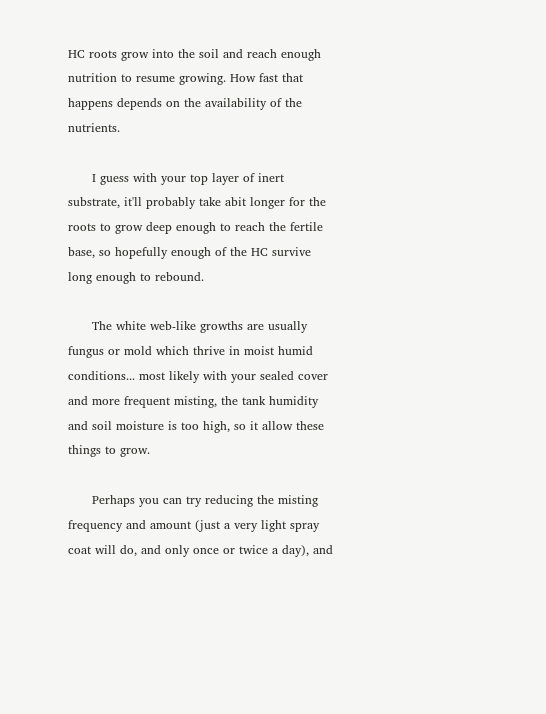HC roots grow into the soil and reach enough nutrition to resume growing. How fast that happens depends on the availability of the nutrients.

      I guess with your top layer of inert substrate, it'll probably take abit longer for the roots to grow deep enough to reach the fertile base, so hopefully enough of the HC survive long enough to rebound.

      The white web-like growths are usually fungus or mold which thrive in moist humid conditions... most likely with your sealed cover and more frequent misting, the tank humidity and soil moisture is too high, so it allow these things to grow.

      Perhaps you can try reducing the misting frequency and amount (just a very light spray coat will do, and only once or twice a day), and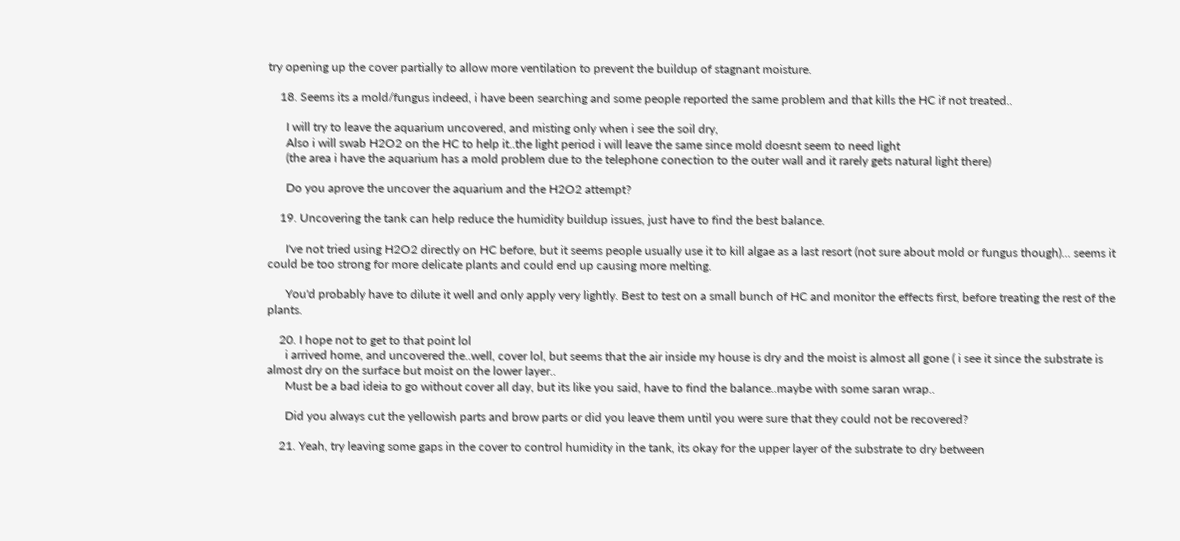try opening up the cover partially to allow more ventilation to prevent the buildup of stagnant moisture.

    18. Seems its a mold/fungus indeed, i have been searching and some people reported the same problem and that kills the HC if not treated..

      I will try to leave the aquarium uncovered, and misting only when i see the soil dry,
      Also i will swab H2O2 on the HC to help it..the light period i will leave the same since mold doesnt seem to need light
      (the area i have the aquarium has a mold problem due to the telephone conection to the outer wall and it rarely gets natural light there)

      Do you aprove the uncover the aquarium and the H2O2 attempt?

    19. Uncovering the tank can help reduce the humidity buildup issues, just have to find the best balance.

      I've not tried using H2O2 directly on HC before, but it seems people usually use it to kill algae as a last resort (not sure about mold or fungus though)... seems it could be too strong for more delicate plants and could end up causing more melting.

      You'd probably have to dilute it well and only apply very lightly. Best to test on a small bunch of HC and monitor the effects first, before treating the rest of the plants.

    20. I hope not to get to that point lol
      i arrived home, and uncovered the..well, cover lol, but seems that the air inside my house is dry and the moist is almost all gone ( i see it since the substrate is almost dry on the surface but moist on the lower layer..
      Must be a bad ideia to go without cover all day, but its like you said, have to find the balance..maybe with some saran wrap..

      Did you always cut the yellowish parts and brow parts or did you leave them until you were sure that they could not be recovered?

    21. Yeah, try leaving some gaps in the cover to control humidity in the tank, its okay for the upper layer of the substrate to dry between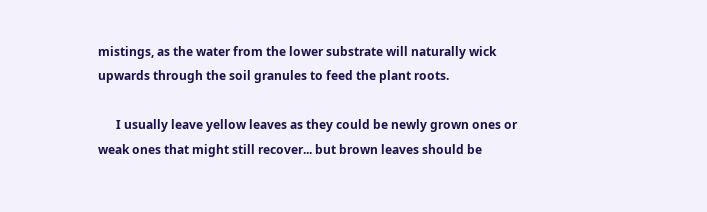mistings, as the water from the lower substrate will naturally wick upwards through the soil granules to feed the plant roots.

      I usually leave yellow leaves as they could be newly grown ones or weak ones that might still recover... but brown leaves should be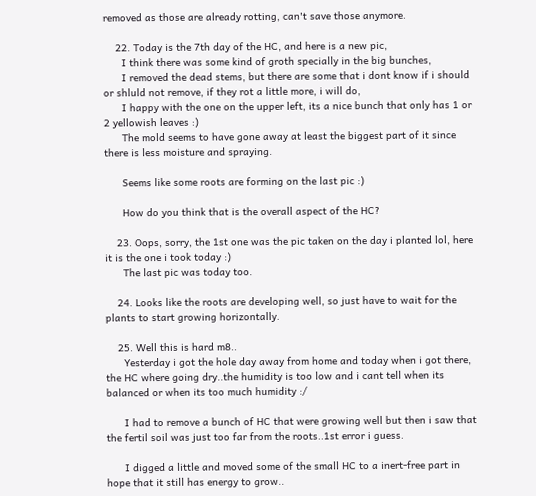removed as those are already rotting, can't save those anymore.

    22. Today is the 7th day of the HC, and here is a new pic,
      I think there was some kind of groth specially in the big bunches,
      I removed the dead stems, but there are some that i dont know if i should or shluld not remove, if they rot a little more, i will do,
      I happy with the one on the upper left, its a nice bunch that only has 1 or 2 yellowish leaves :)
      The mold seems to have gone away at least the biggest part of it since there is less moisture and spraying.

      Seems like some roots are forming on the last pic :)

      How do you think that is the overall aspect of the HC?

    23. Oops, sorry, the 1st one was the pic taken on the day i planted lol, here it is the one i took today :)
      The last pic was today too.

    24. Looks like the roots are developing well, so just have to wait for the plants to start growing horizontally.

    25. Well this is hard m8..
      Yesterday i got the hole day away from home and today when i got there, the HC where going dry..the humidity is too low and i cant tell when its balanced or when its too much humidity :/

      I had to remove a bunch of HC that were growing well but then i saw that the fertil soil was just too far from the roots..1st error i guess.

      I digged a little and moved some of the small HC to a inert-free part in hope that it still has energy to grow..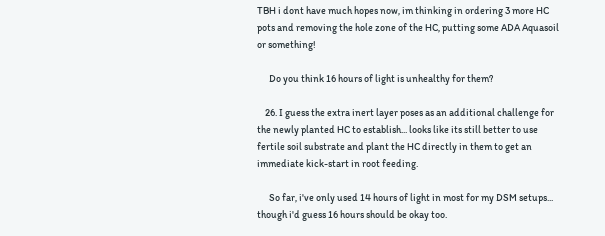TBH i dont have much hopes now, im thinking in ordering 3 more HC pots and removing the hole zone of the HC, putting some ADA Aquasoil or something!

      Do you think 16 hours of light is unhealthy for them?

    26. I guess the extra inert layer poses as an additional challenge for the newly planted HC to establish... looks like its still better to use fertile soil substrate and plant the HC directly in them to get an immediate kick-start in root feeding.

      So far, i've only used 14 hours of light in most for my DSM setups... though i'd guess 16 hours should be okay too.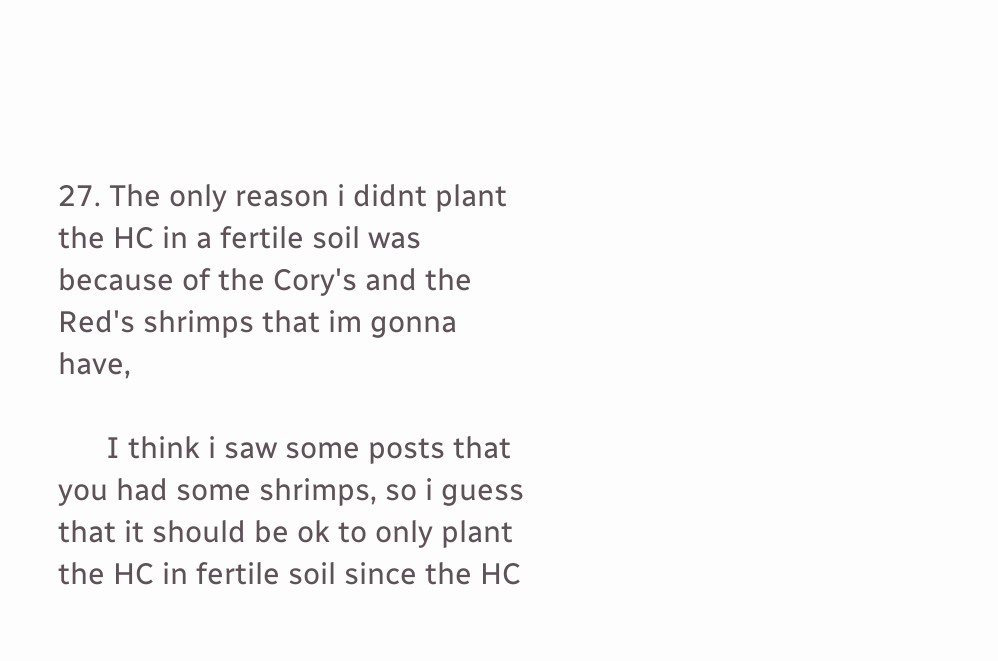27. The only reason i didnt plant the HC in a fertile soil was because of the Cory's and the Red's shrimps that im gonna have,

      I think i saw some posts that you had some shrimps, so i guess that it should be ok to only plant the HC in fertile soil since the HC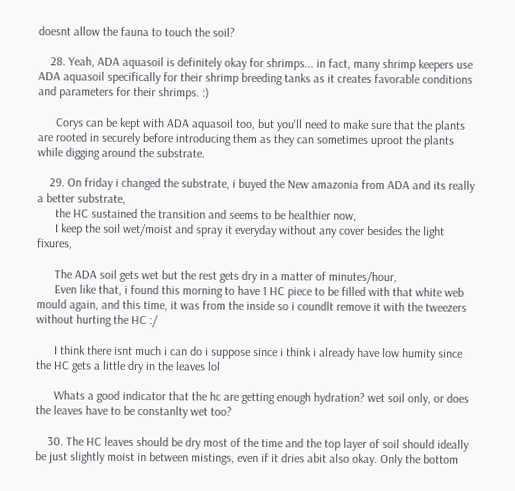doesnt allow the fauna to touch the soil?

    28. Yeah, ADA aquasoil is definitely okay for shrimps... in fact, many shrimp keepers use ADA aquasoil specifically for their shrimp breeding tanks as it creates favorable conditions and parameters for their shrimps. :)

      Corys can be kept with ADA aquasoil too, but you'll need to make sure that the plants are rooted in securely before introducing them as they can sometimes uproot the plants while digging around the substrate.

    29. On friday i changed the substrate, i buyed the New amazonia from ADA and its really a better substrate,
      the HC sustained the transition and seems to be healthier now,
      I keep the soil wet/moist and spray it everyday without any cover besides the light fixures,

      The ADA soil gets wet but the rest gets dry in a matter of minutes/hour,
      Even like that, i found this morning to have 1 HC piece to be filled with that white web mould again, and this time, it was from the inside so i coundlt remove it with the tweezers without hurting the HC :/

      I think there isnt much i can do i suppose since i think i already have low humity since the HC gets a little dry in the leaves lol

      Whats a good indicator that the hc are getting enough hydration? wet soil only, or does the leaves have to be constanlty wet too?

    30. The HC leaves should be dry most of the time and the top layer of soil should ideally be just slightly moist in between mistings, even if it dries abit also okay. Only the bottom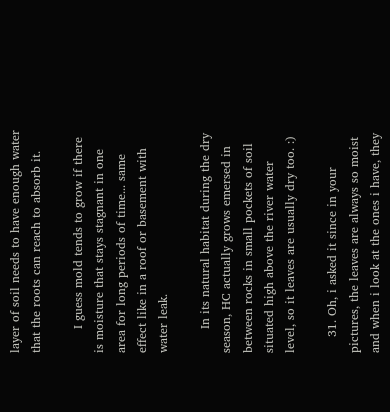layer of soil needs to have enough water that the roots can reach to absorb it.

      I guess mold tends to grow if there is moisture that stays stagnant in one area for long periods of time... same effect like in a roof or basement with water leak.

      In its natural habitat during the dry season, HC actually grows emersed in between rocks in small pockets of soil situated high above the river water level, so it leaves are usually dry too. :)

    31. Oh, i asked it since in your pictures, the leaves are always so moist and when i look at the ones i have, they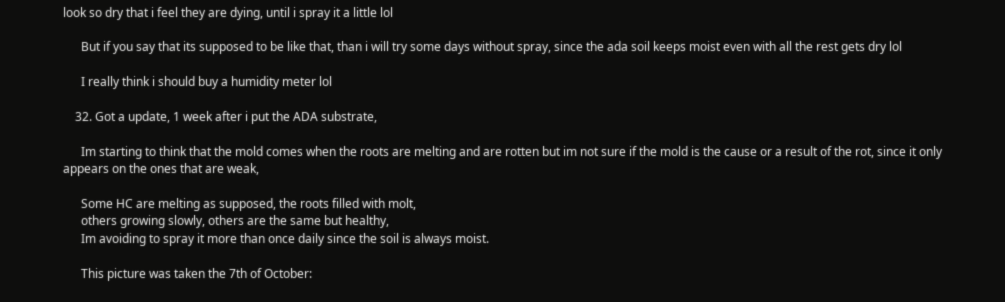look so dry that i feel they are dying, until i spray it a little lol

      But if you say that its supposed to be like that, than i will try some days without spray, since the ada soil keeps moist even with all the rest gets dry lol

      I really think i should buy a humidity meter lol

    32. Got a update, 1 week after i put the ADA substrate,

      Im starting to think that the mold comes when the roots are melting and are rotten but im not sure if the mold is the cause or a result of the rot, since it only appears on the ones that are weak,

      Some HC are melting as supposed, the roots filled with molt,
      others growing slowly, others are the same but healthy,
      Im avoiding to spray it more than once daily since the soil is always moist.

      This picture was taken the 7th of October: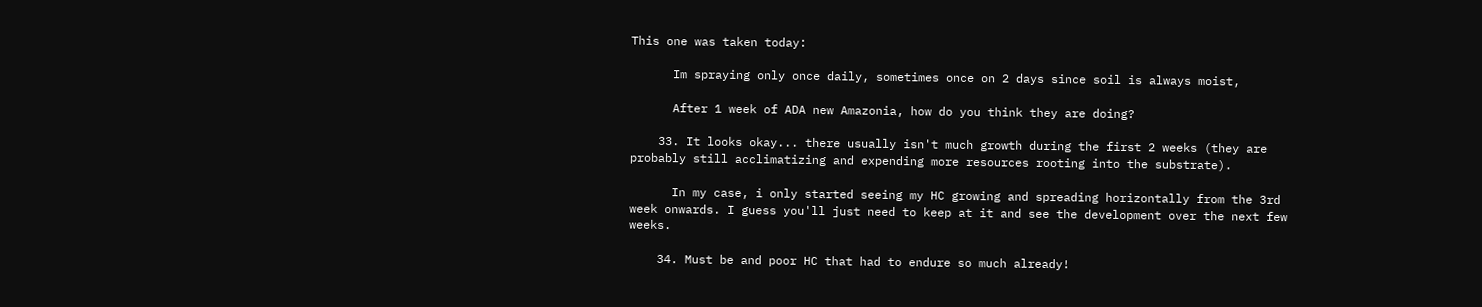This one was taken today:

      Im spraying only once daily, sometimes once on 2 days since soil is always moist,

      After 1 week of ADA new Amazonia, how do you think they are doing?

    33. It looks okay... there usually isn't much growth during the first 2 weeks (they are probably still acclimatizing and expending more resources rooting into the substrate).

      In my case, i only started seeing my HC growing and spreading horizontally from the 3rd week onwards. I guess you'll just need to keep at it and see the development over the next few weeks.

    34. Must be and poor HC that had to endure so much already!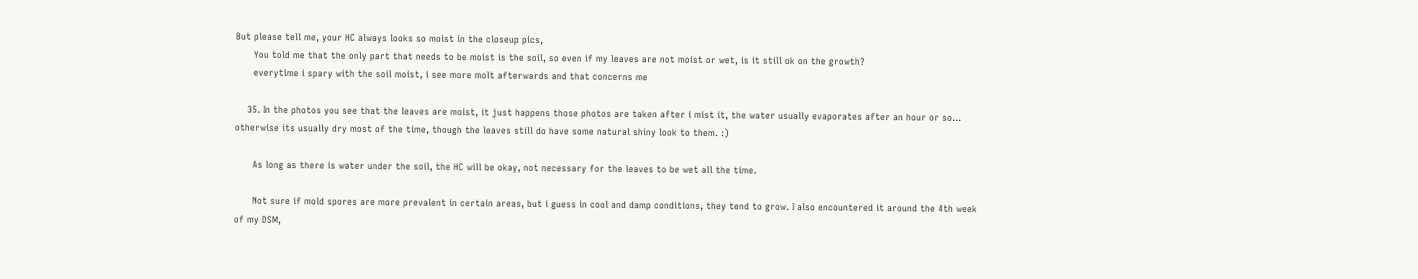But please tell me, your HC always looks so moist in the closeup pics,
      You told me that the only part that needs to be moist is the soil, so even if my leaves are not moist or wet, is it still ok on the growth?
      everytime i spary with the soil moist, i see more molt afterwards and that concerns me

    35. In the photos you see that the leaves are moist, it just happens those photos are taken after i mist it, the water usually evaporates after an hour or so... otherwise its usually dry most of the time, though the leaves still do have some natural shiny look to them. :)

      As long as there is water under the soil, the HC will be okay, not necessary for the leaves to be wet all the time.

      Not sure if mold spores are more prevalent in certain areas, but i guess in cool and damp conditions, they tend to grow. I also encountered it around the 4th week of my DSM,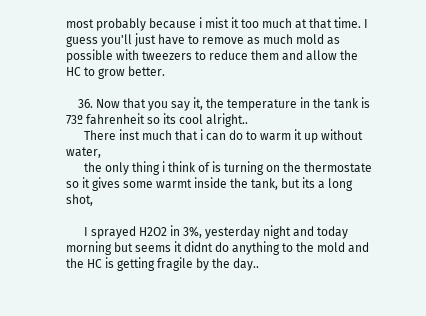most probably because i mist it too much at that time. I guess you'll just have to remove as much mold as possible with tweezers to reduce them and allow the HC to grow better.

    36. Now that you say it, the temperature in the tank is 73º fahrenheit so its cool alright..
      There inst much that i can do to warm it up without water,
      the only thing i think of is turning on the thermostate so it gives some warmt inside the tank, but its a long shot,

      I sprayed H2O2 in 3%, yesterday night and today morning but seems it didnt do anything to the mold and the HC is getting fragile by the day..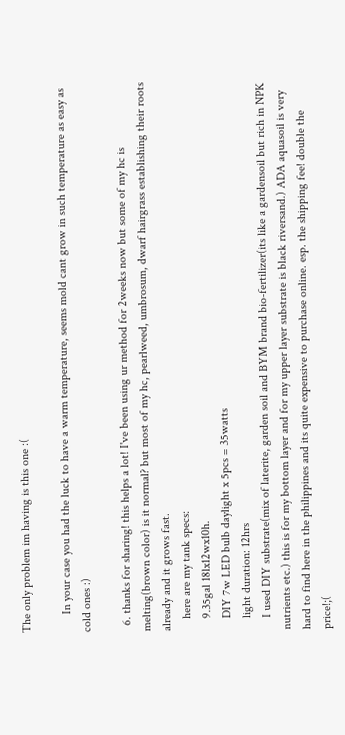The only problem im having is this one :(

      In your case you had the luck to have a warm temperature, seems mold cant grow in such temperature as easy as cold ones :)

  6. thanks for sharing! this helps a lot! I've been using ur method for 2weeks now but some of my hc is melting(brown color) is it normal? but most of my hc, pearlweed, umbrosum, dwarf hairgrass establishing their roots already and it grows fast.
    here are my tank specs:
    9.35gal 18lx12wx10h.
    DIY 7w LED bulb daylight x 5pcs = 35watts
    light duration: 12hrs
    I used DIY substrate(mix of laterite, garden soil and BYM brand bio-fertilizer(its like a gardensoil but rich in NPK nutrients etc.) this is for my bottom layer and for my upper layer substrate is black riversand.) ADA aquasoil is very hard to find here in the philippines and its quite expensive to purchase online. esp. the shipping fee! double the price!;(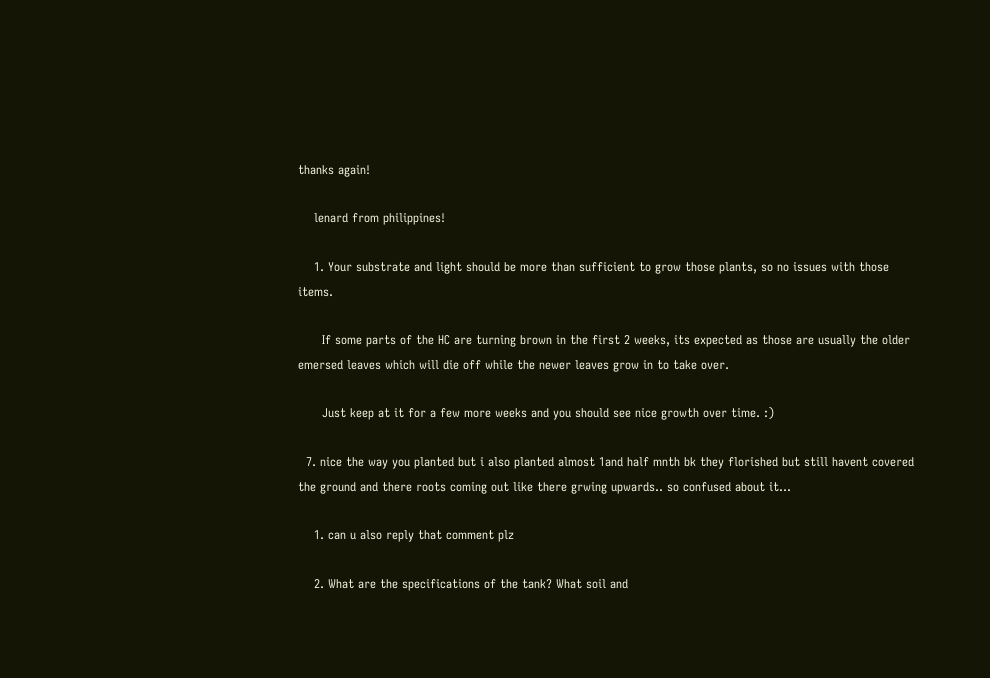thanks again!

    lenard from philippines!

    1. Your substrate and light should be more than sufficient to grow those plants, so no issues with those items.

      If some parts of the HC are turning brown in the first 2 weeks, its expected as those are usually the older emersed leaves which will die off while the newer leaves grow in to take over.

      Just keep at it for a few more weeks and you should see nice growth over time. :)

  7. nice the way you planted but i also planted almost 1and half mnth bk they florished but still havent covered the ground and there roots coming out like there grwing upwards.. so confused about it...

    1. can u also reply that comment plz

    2. What are the specifications of the tank? What soil and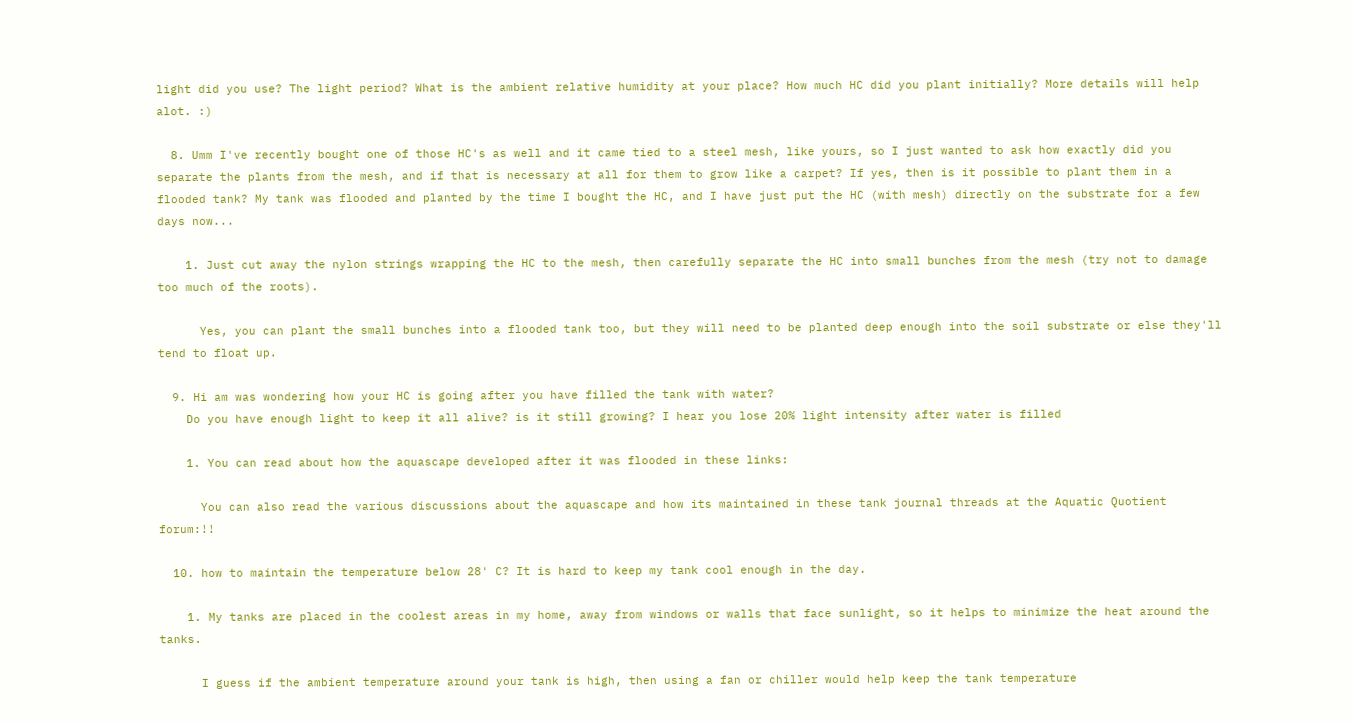light did you use? The light period? What is the ambient relative humidity at your place? How much HC did you plant initially? More details will help alot. :)

  8. Umm I've recently bought one of those HC's as well and it came tied to a steel mesh, like yours, so I just wanted to ask how exactly did you separate the plants from the mesh, and if that is necessary at all for them to grow like a carpet? If yes, then is it possible to plant them in a flooded tank? My tank was flooded and planted by the time I bought the HC, and I have just put the HC (with mesh) directly on the substrate for a few days now...

    1. Just cut away the nylon strings wrapping the HC to the mesh, then carefully separate the HC into small bunches from the mesh (try not to damage too much of the roots).

      Yes, you can plant the small bunches into a flooded tank too, but they will need to be planted deep enough into the soil substrate or else they'll tend to float up.

  9. Hi am was wondering how your HC is going after you have filled the tank with water?
    Do you have enough light to keep it all alive? is it still growing? I hear you lose 20% light intensity after water is filled

    1. You can read about how the aquascape developed after it was flooded in these links:

      You can also read the various discussions about the aquascape and how its maintained in these tank journal threads at the Aquatic Quotient forum:!!

  10. how to maintain the temperature below 28' C? It is hard to keep my tank cool enough in the day.

    1. My tanks are placed in the coolest areas in my home, away from windows or walls that face sunlight, so it helps to minimize the heat around the tanks.

      I guess if the ambient temperature around your tank is high, then using a fan or chiller would help keep the tank temperature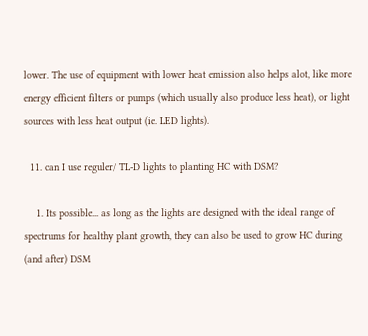lower. The use of equipment with lower heat emission also helps alot, like more energy efficient filters or pumps (which usually also produce less heat), or light sources with less heat output (ie. LED lights).

  11. can I use reguler/ TL-D lights to planting HC with DSM?

    1. Its possible... as long as the lights are designed with the ideal range of spectrums for healthy plant growth, they can also be used to grow HC during (and after) DSM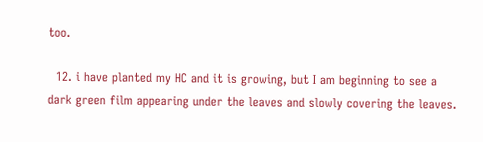too.

  12. i have planted my HC and it is growing, but I am beginning to see a dark green film appearing under the leaves and slowly covering the leaves.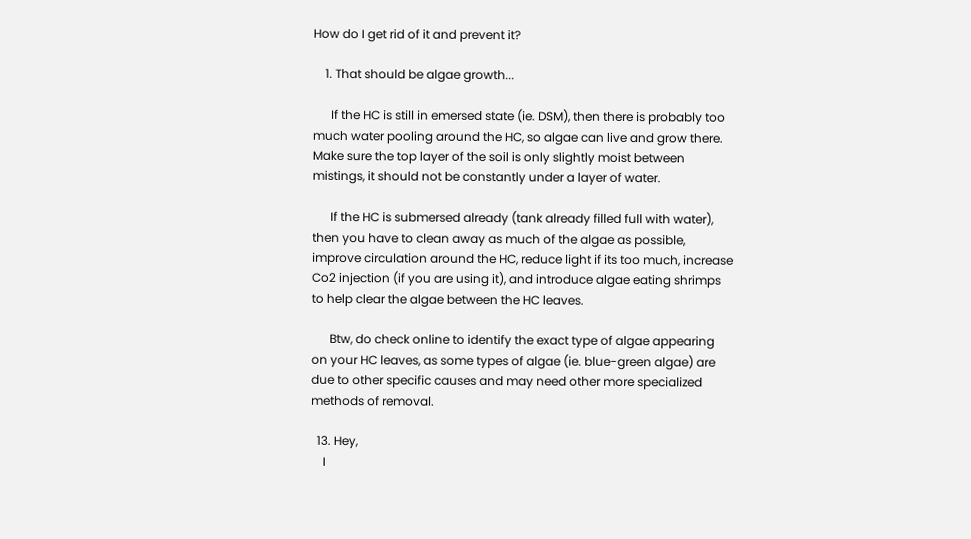How do I get rid of it and prevent it?

    1. That should be algae growth...

      If the HC is still in emersed state (ie. DSM), then there is probably too much water pooling around the HC, so algae can live and grow there. Make sure the top layer of the soil is only slightly moist between mistings, it should not be constantly under a layer of water.

      If the HC is submersed already (tank already filled full with water), then you have to clean away as much of the algae as possible, improve circulation around the HC, reduce light if its too much, increase Co2 injection (if you are using it), and introduce algae eating shrimps to help clear the algae between the HC leaves.

      Btw, do check online to identify the exact type of algae appearing on your HC leaves, as some types of algae (ie. blue-green algae) are due to other specific causes and may need other more specialized methods of removal.

  13. Hey,
    I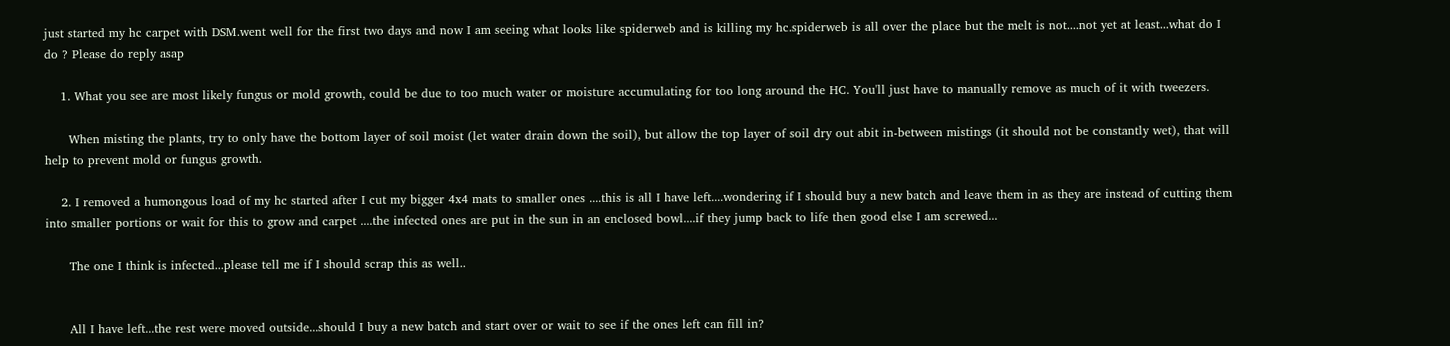just started my hc carpet with DSM.went well for the first two days and now I am seeing what looks like spiderweb and is killing my hc.spiderweb is all over the place but the melt is not....not yet at least...what do I do ? Please do reply asap

    1. What you see are most likely fungus or mold growth, could be due to too much water or moisture accumulating for too long around the HC. You'll just have to manually remove as much of it with tweezers.

      When misting the plants, try to only have the bottom layer of soil moist (let water drain down the soil), but allow the top layer of soil dry out abit in-between mistings (it should not be constantly wet), that will help to prevent mold or fungus growth.

    2. I removed a humongous load of my hc started after I cut my bigger 4x4 mats to smaller ones ....this is all I have left....wondering if I should buy a new batch and leave them in as they are instead of cutting them into smaller portions or wait for this to grow and carpet ....the infected ones are put in the sun in an enclosed bowl....if they jump back to life then good else I am screwed...

      The one I think is infected...please tell me if I should scrap this as well..


      All I have left...the rest were moved outside...should I buy a new batch and start over or wait to see if the ones left can fill in?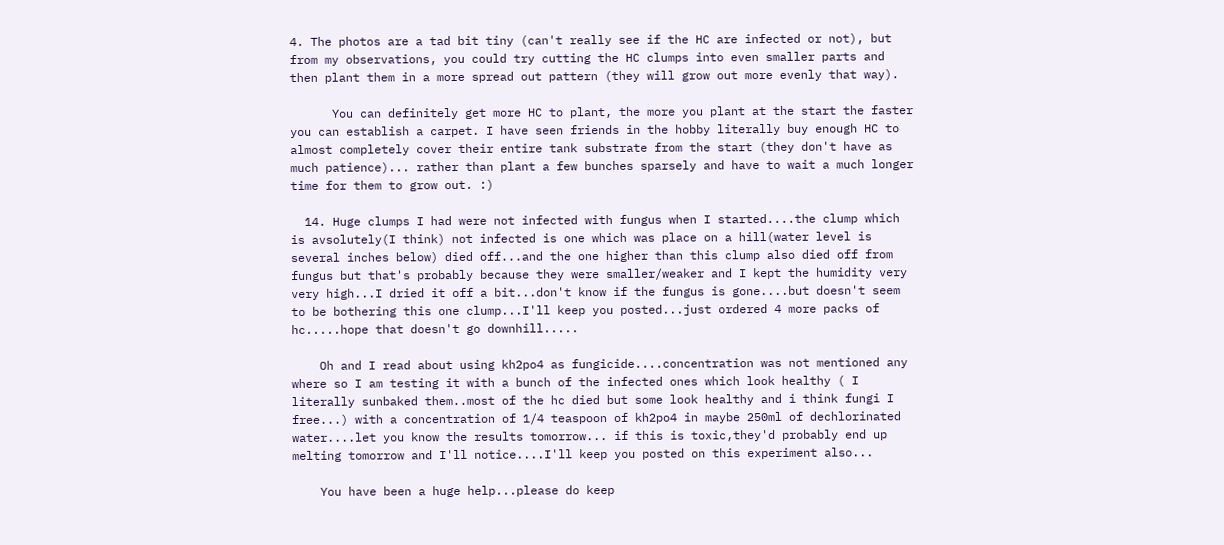4. The photos are a tad bit tiny (can't really see if the HC are infected or not), but from my observations, you could try cutting the HC clumps into even smaller parts and then plant them in a more spread out pattern (they will grow out more evenly that way).

      You can definitely get more HC to plant, the more you plant at the start the faster you can establish a carpet. I have seen friends in the hobby literally buy enough HC to almost completely cover their entire tank substrate from the start (they don't have as much patience)... rather than plant a few bunches sparsely and have to wait a much longer time for them to grow out. :)

  14. Huge clumps I had were not infected with fungus when I started....the clump which is avsolutely(I think) not infected is one which was place on a hill(water level is several inches below) died off...and the one higher than this clump also died off from fungus but that's probably because they were smaller/weaker and I kept the humidity very very high...I dried it off a bit...don't know if the fungus is gone....but doesn't seem to be bothering this one clump...I'll keep you posted...just ordered 4 more packs of hc.....hope that doesn't go downhill.....

    Oh and I read about using kh2po4 as fungicide....concentration was not mentioned any where so I am testing it with a bunch of the infected ones which look healthy ( I literally sunbaked them..most of the hc died but some look healthy and i think fungi I free...) with a concentration of 1/4 teaspoon of kh2po4 in maybe 250ml of dechlorinated water....let you know the results tomorrow... if this is toxic,they'd probably end up melting tomorrow and I'll notice....I'll keep you posted on this experiment also...

    You have been a huge help...please do keep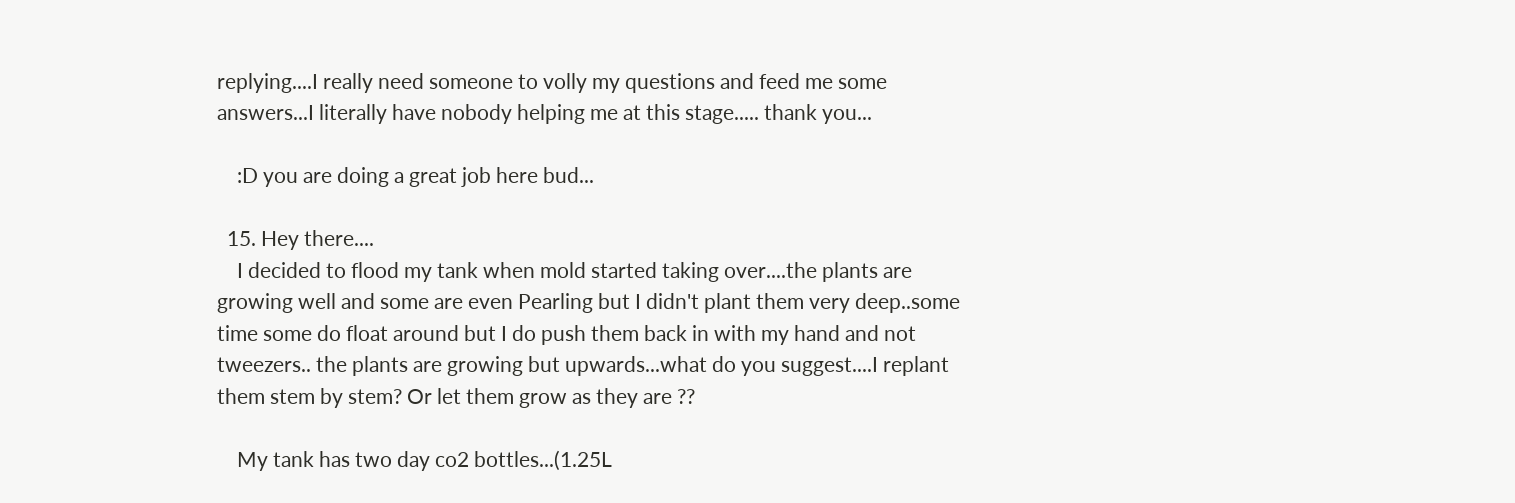replying....I really need someone to volly my questions and feed me some answers...I literally have nobody helping me at this stage..... thank you...

    :D you are doing a great job here bud...

  15. Hey there....
    I decided to flood my tank when mold started taking over....the plants are growing well and some are even Pearling but I didn't plant them very deep..some time some do float around but I do push them back in with my hand and not tweezers.. the plants are growing but upwards...what do you suggest....I replant them stem by stem? Or let them grow as they are ??

    My tank has two day co2 bottles...(1.25L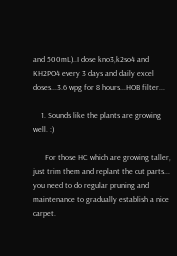and 500mL)..I dose kno3,k2so4 and KH2PO4 every 3 days and daily excel doses...3.6 wpg for 8 hours...HOB filter...

    1. Sounds like the plants are growing well. :)

      For those HC which are growing taller, just trim them and replant the cut parts... you need to do regular pruning and maintenance to gradually establish a nice carpet.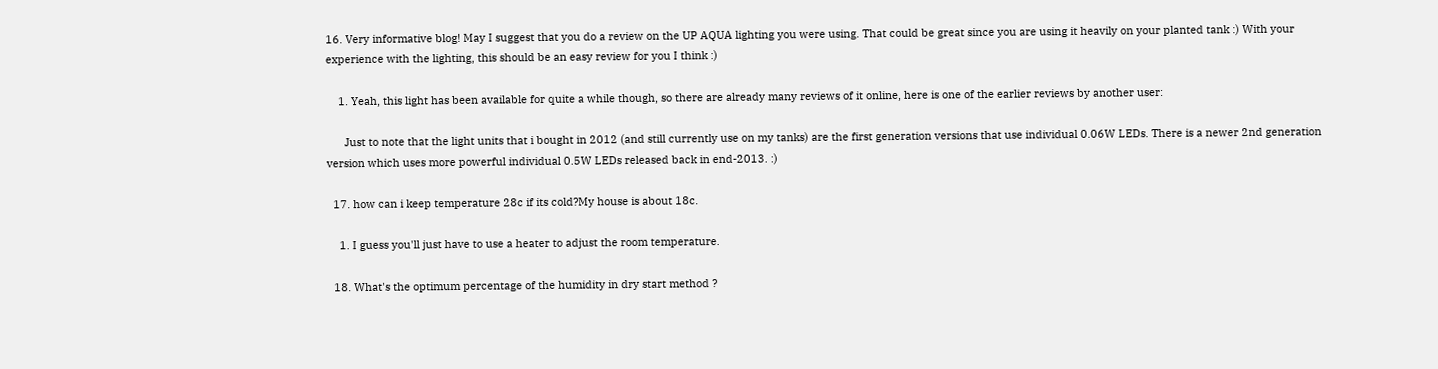16. Very informative blog! May I suggest that you do a review on the UP AQUA lighting you were using. That could be great since you are using it heavily on your planted tank :) With your experience with the lighting, this should be an easy review for you I think :)

    1. Yeah, this light has been available for quite a while though, so there are already many reviews of it online, here is one of the earlier reviews by another user:

      Just to note that the light units that i bought in 2012 (and still currently use on my tanks) are the first generation versions that use individual 0.06W LEDs. There is a newer 2nd generation version which uses more powerful individual 0.5W LEDs released back in end-2013. :)

  17. how can i keep temperature 28c if its cold?My house is about 18c.

    1. I guess you'll just have to use a heater to adjust the room temperature.

  18. What's the optimum percentage of the humidity in dry start method ?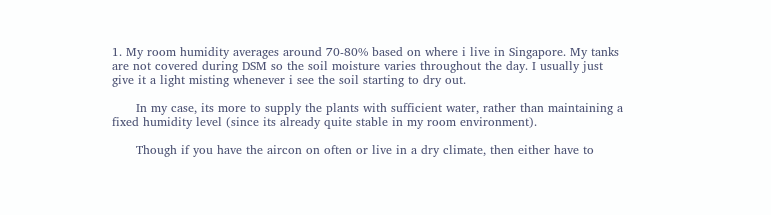1. My room humidity averages around 70-80% based on where i live in Singapore. My tanks are not covered during DSM so the soil moisture varies throughout the day. I usually just give it a light misting whenever i see the soil starting to dry out.

      In my case, its more to supply the plants with sufficient water, rather than maintaining a fixed humidity level (since its already quite stable in my room environment).

      Though if you have the aircon on often or live in a dry climate, then either have to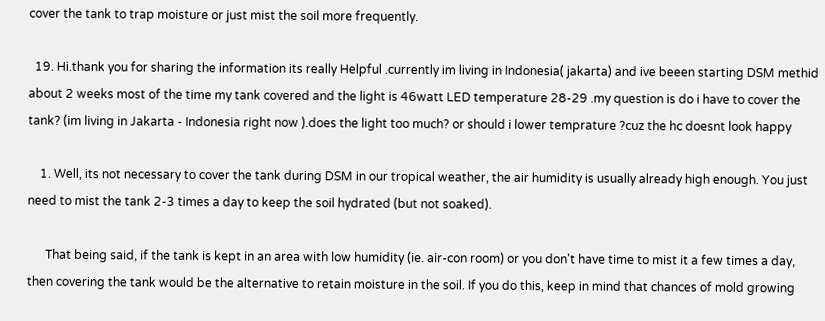cover the tank to trap moisture or just mist the soil more frequently.

  19. Hi.thank you for sharing the information its really Helpful .currently im living in Indonesia( jakarta) and ive beeen starting DSM methid about 2 weeks most of the time my tank covered and the light is 46watt LED temperature 28-29 .my question is do i have to cover the tank? (im living in Jakarta - Indonesia right now ).does the light too much? or should i lower temprature ?cuz the hc doesnt look happy

    1. Well, its not necessary to cover the tank during DSM in our tropical weather, the air humidity is usually already high enough. You just need to mist the tank 2-3 times a day to keep the soil hydrated (but not soaked).

      That being said, if the tank is kept in an area with low humidity (ie. air-con room) or you don't have time to mist it a few times a day, then covering the tank would be the alternative to retain moisture in the soil. If you do this, keep in mind that chances of mold growing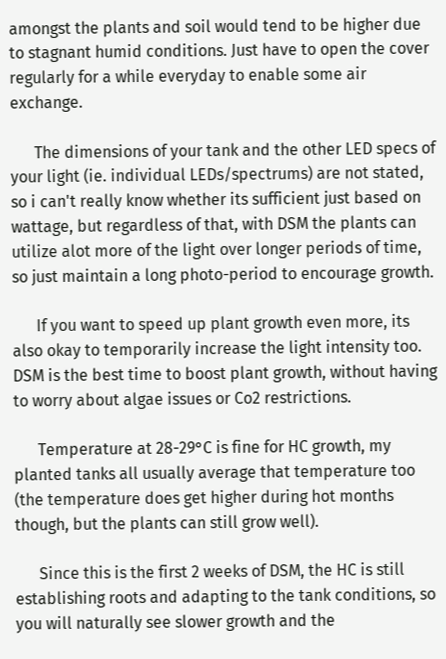amongst the plants and soil would tend to be higher due to stagnant humid conditions. Just have to open the cover regularly for a while everyday to enable some air exchange.

      The dimensions of your tank and the other LED specs of your light (ie. individual LEDs/spectrums) are not stated, so i can't really know whether its sufficient just based on wattage, but regardless of that, with DSM the plants can utilize alot more of the light over longer periods of time, so just maintain a long photo-period to encourage growth.

      If you want to speed up plant growth even more, its also okay to temporarily increase the light intensity too. DSM is the best time to boost plant growth, without having to worry about algae issues or Co2 restrictions.

      Temperature at 28-29°C is fine for HC growth, my planted tanks all usually average that temperature too (the temperature does get higher during hot months though, but the plants can still grow well).

      Since this is the first 2 weeks of DSM, the HC is still establishing roots and adapting to the tank conditions, so you will naturally see slower growth and the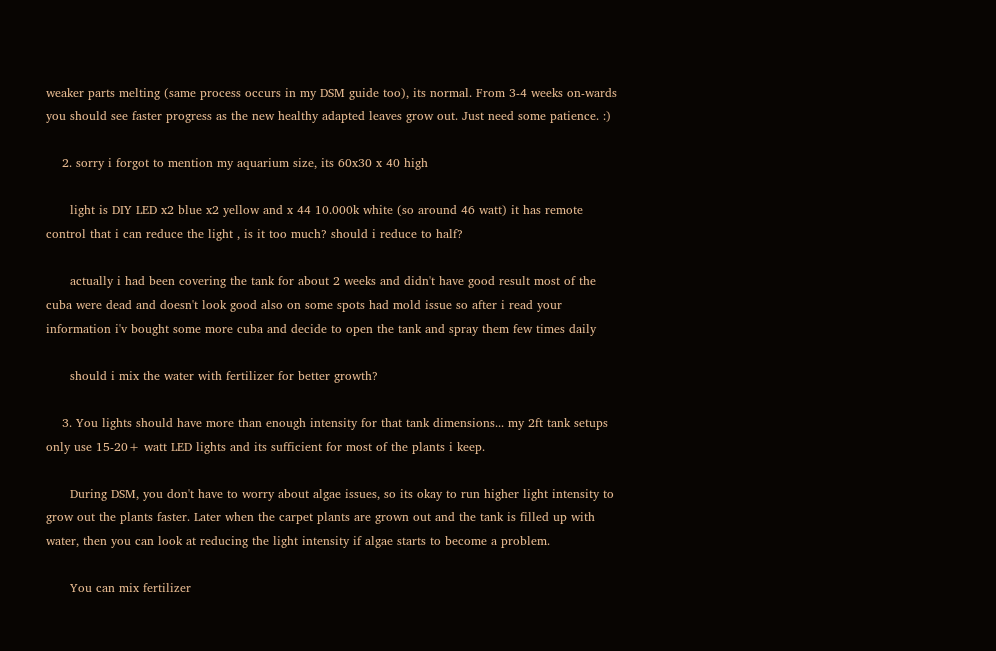weaker parts melting (same process occurs in my DSM guide too), its normal. From 3-4 weeks on-wards you should see faster progress as the new healthy adapted leaves grow out. Just need some patience. :)

    2. sorry i forgot to mention my aquarium size, its 60x30 x 40 high

      light is DIY LED x2 blue x2 yellow and x 44 10.000k white (so around 46 watt) it has remote control that i can reduce the light , is it too much? should i reduce to half?

      actually i had been covering the tank for about 2 weeks and didn't have good result most of the cuba were dead and doesn't look good also on some spots had mold issue so after i read your information i'v bought some more cuba and decide to open the tank and spray them few times daily

      should i mix the water with fertilizer for better growth?

    3. You lights should have more than enough intensity for that tank dimensions... my 2ft tank setups only use 15-20+ watt LED lights and its sufficient for most of the plants i keep.

      During DSM, you don't have to worry about algae issues, so its okay to run higher light intensity to grow out the plants faster. Later when the carpet plants are grown out and the tank is filled up with water, then you can look at reducing the light intensity if algae starts to become a problem.

      You can mix fertilizer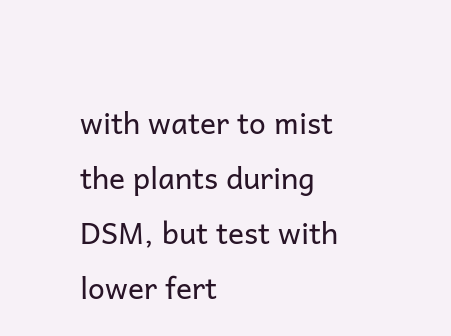with water to mist the plants during DSM, but test with lower fert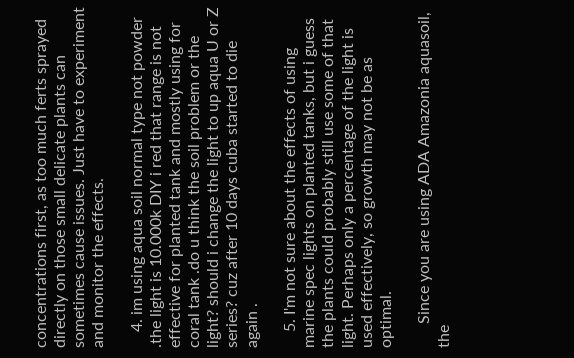concentrations first, as too much ferts sprayed directly on those small delicate plants can sometimes cause issues. Just have to experiment and monitor the effects.

    4. im using aqua soil normal type not powder .the light is 10.000k DIY i red that range is not effective for planted tank and mostly using for coral tank .do u think the soil problem or the light? should i change the light to up aqua U or Z series? cuz after 10 days cuba started to die again .

    5. I'm not sure about the effects of using marine spec lights on planted tanks, but i guess the plants could probably still use some of that light. Perhaps only a percentage of the light is used effectively, so growth may not be as optimal.

      Since you are using ADA Amazonia aquasoil, the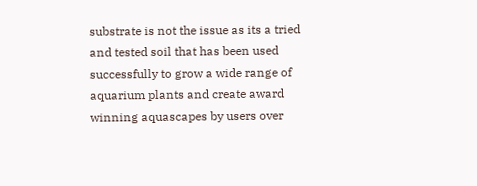substrate is not the issue as its a tried and tested soil that has been used successfully to grow a wide range of aquarium plants and create award winning aquascapes by users over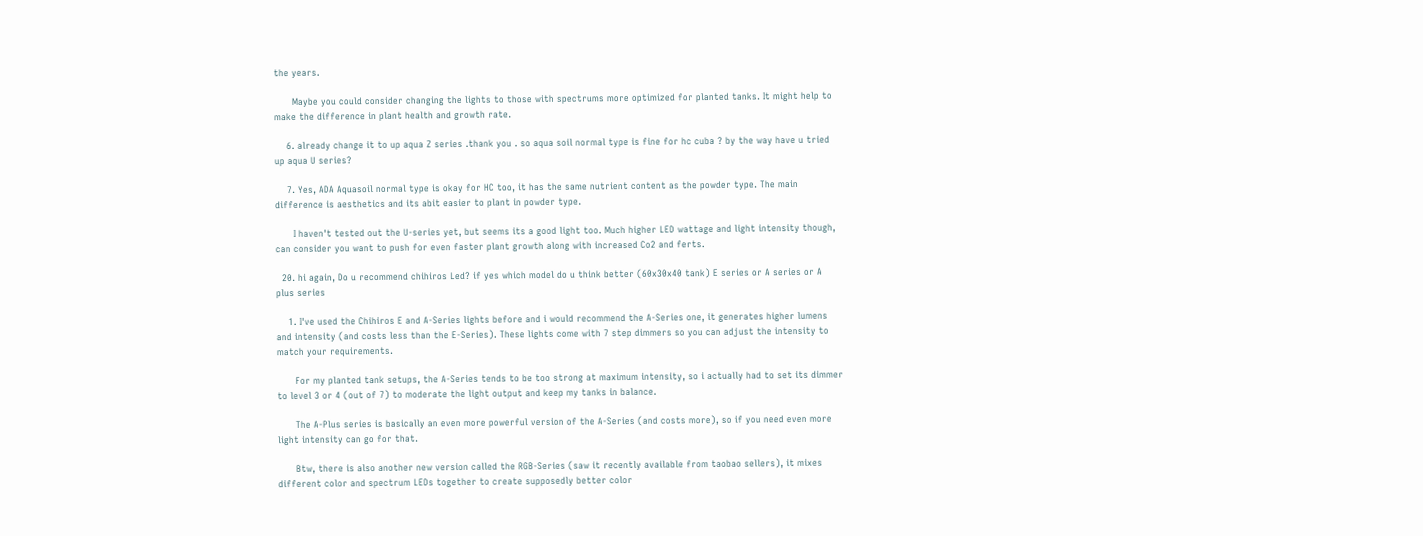the years.

      Maybe you could consider changing the lights to those with spectrums more optimized for planted tanks. It might help to make the difference in plant health and growth rate.

    6. already change it to up aqua Z series .thank you . so aqua soil normal type is fine for hc cuba ? by the way have u tried up aqua U series?

    7. Yes, ADA Aquasoil normal type is okay for HC too, it has the same nutrient content as the powder type. The main difference is aesthetics and its abit easier to plant in powder type.

      I haven't tested out the U-series yet, but seems its a good light too. Much higher LED wattage and light intensity though, can consider you want to push for even faster plant growth along with increased Co2 and ferts.

  20. hi again, Do u recommend chihiros Led? if yes which model do u think better (60x30x40 tank) E series or A series or A plus series

    1. I've used the Chihiros E and A-Series lights before and i would recommend the A-Series one, it generates higher lumens and intensity (and costs less than the E-Series). These lights come with 7 step dimmers so you can adjust the intensity to match your requirements.

      For my planted tank setups, the A-Series tends to be too strong at maximum intensity, so i actually had to set its dimmer to level 3 or 4 (out of 7) to moderate the light output and keep my tanks in balance.

      The A-Plus series is basically an even more powerful version of the A-Series (and costs more), so if you need even more light intensity can go for that.

      Btw, there is also another new version called the RGB-Series (saw it recently available from taobao sellers), it mixes different color and spectrum LEDs together to create supposedly better color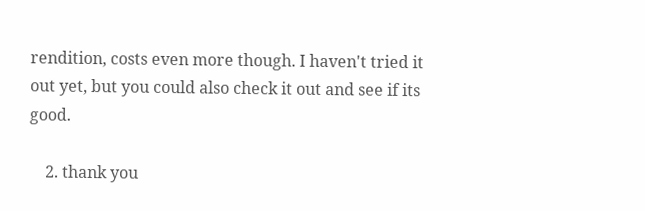rendition, costs even more though. I haven't tried it out yet, but you could also check it out and see if its good.

    2. thank you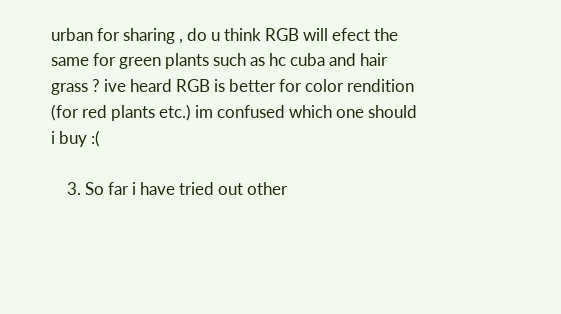urban for sharing , do u think RGB will efect the same for green plants such as hc cuba and hair grass ? ive heard RGB is better for color rendition (for red plants etc.) im confused which one should i buy :(

    3. So far i have tried out other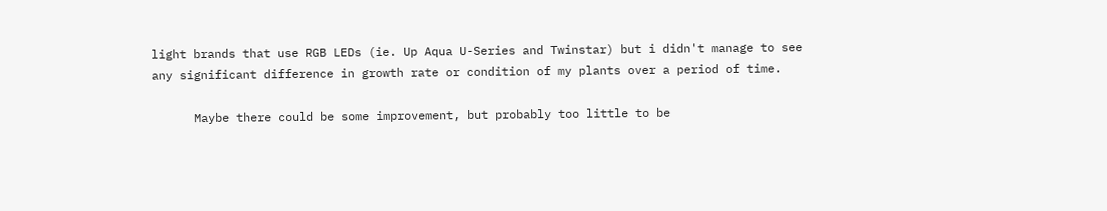light brands that use RGB LEDs (ie. Up Aqua U-Series and Twinstar) but i didn't manage to see any significant difference in growth rate or condition of my plants over a period of time.

      Maybe there could be some improvement, but probably too little to be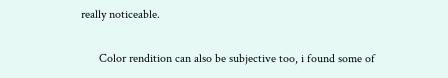really noticeable.

      Color rendition can also be subjective too, i found some of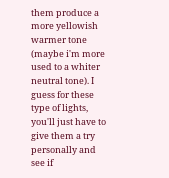them produce a more yellowish warmer tone (maybe i'm more used to a whiter neutral tone). I guess for these type of lights, you'll just have to give them a try personally and see if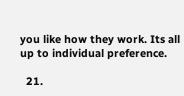you like how they work. Its all up to individual preference.

  21.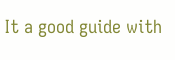It a good guide with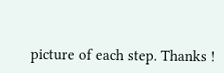picture of each step. Thanks !